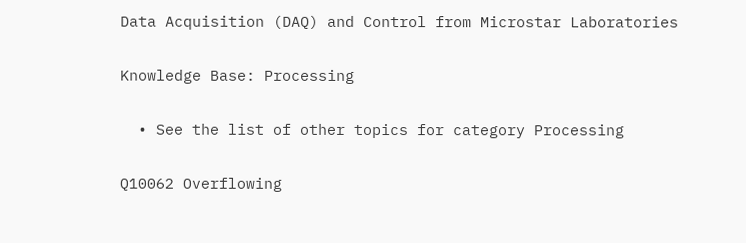Data Acquisition (DAQ) and Control from Microstar Laboratories

Knowledge Base: Processing

  • See the list of other topics for category Processing

Q10062 Overflowing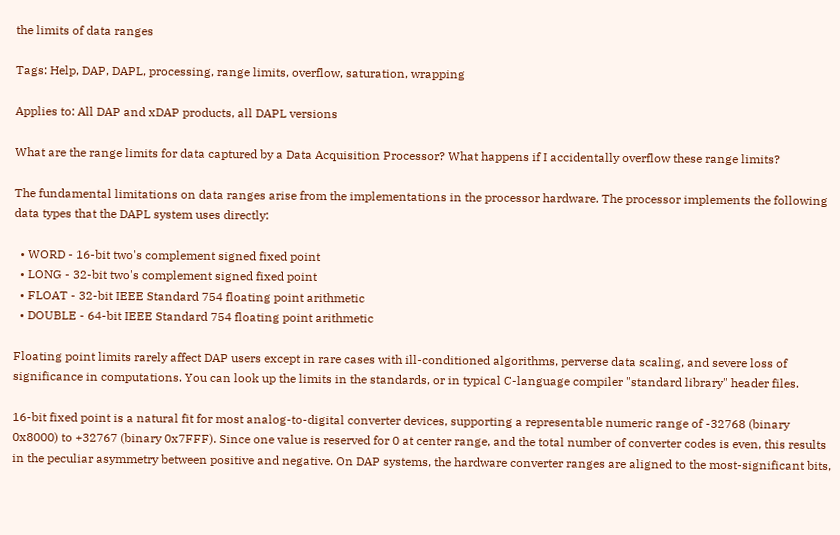the limits of data ranges

Tags: Help, DAP, DAPL, processing, range limits, overflow, saturation, wrapping

Applies to: All DAP and xDAP products, all DAPL versions

What are the range limits for data captured by a Data Acquisition Processor? What happens if I accidentally overflow these range limits?

The fundamental limitations on data ranges arise from the implementations in the processor hardware. The processor implements the following data types that the DAPL system uses directly:

  • WORD - 16-bit two's complement signed fixed point
  • LONG - 32-bit two's complement signed fixed point
  • FLOAT - 32-bit IEEE Standard 754 floating point arithmetic
  • DOUBLE - 64-bit IEEE Standard 754 floating point arithmetic

Floating point limits rarely affect DAP users except in rare cases with ill-conditioned algorithms, perverse data scaling, and severe loss of significance in computations. You can look up the limits in the standards, or in typical C-language compiler "standard library" header files.

16-bit fixed point is a natural fit for most analog-to-digital converter devices, supporting a representable numeric range of -32768 (binary 0x8000) to +32767 (binary 0x7FFF). Since one value is reserved for 0 at center range, and the total number of converter codes is even, this results in the peculiar asymmetry between positive and negative. On DAP systems, the hardware converter ranges are aligned to the most-significant bits,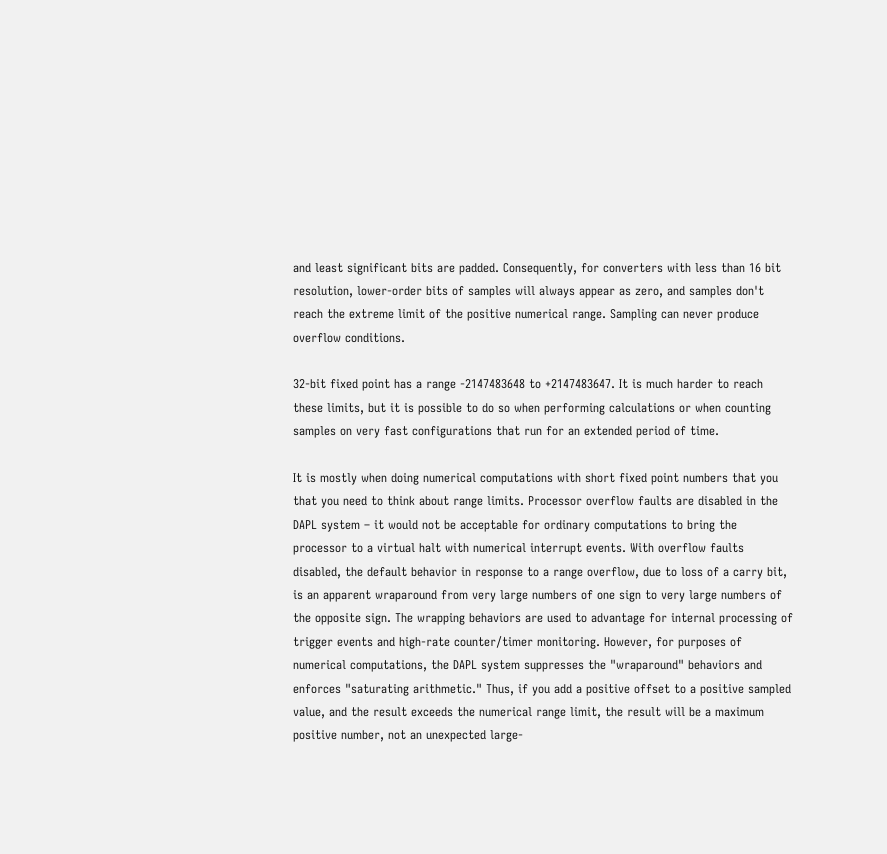and least significant bits are padded. Consequently, for converters with less than 16 bit resolution, lower-order bits of samples will always appear as zero, and samples don't reach the extreme limit of the positive numerical range. Sampling can never produce overflow conditions.

32-bit fixed point has a range -2147483648 to +2147483647. It is much harder to reach these limits, but it is possible to do so when performing calculations or when counting samples on very fast configurations that run for an extended period of time.

It is mostly when doing numerical computations with short fixed point numbers that you that you need to think about range limits. Processor overflow faults are disabled in the DAPL system – it would not be acceptable for ordinary computations to bring the processor to a virtual halt with numerical interrupt events. With overflow faults disabled, the default behavior in response to a range overflow, due to loss of a carry bit, is an apparent wraparound from very large numbers of one sign to very large numbers of the opposite sign. The wrapping behaviors are used to advantage for internal processing of trigger events and high-rate counter/timer monitoring. However, for purposes of numerical computations, the DAPL system suppresses the "wraparound" behaviors and enforces "saturating arithmetic." Thus, if you add a positive offset to a positive sampled value, and the result exceeds the numerical range limit, the result will be a maximum positive number, not an unexpected large-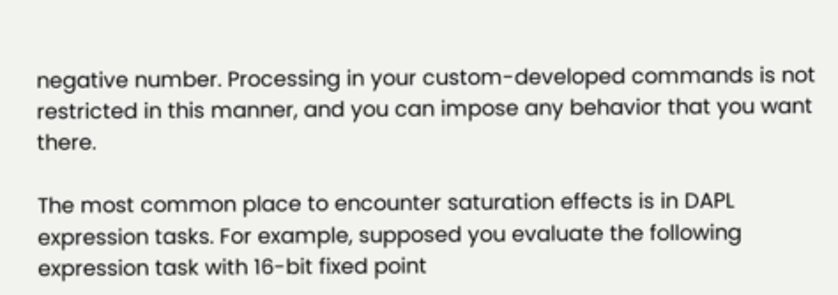negative number. Processing in your custom-developed commands is not restricted in this manner, and you can impose any behavior that you want there.

The most common place to encounter saturation effects is in DAPL expression tasks. For example, supposed you evaluate the following expression task with 16-bit fixed point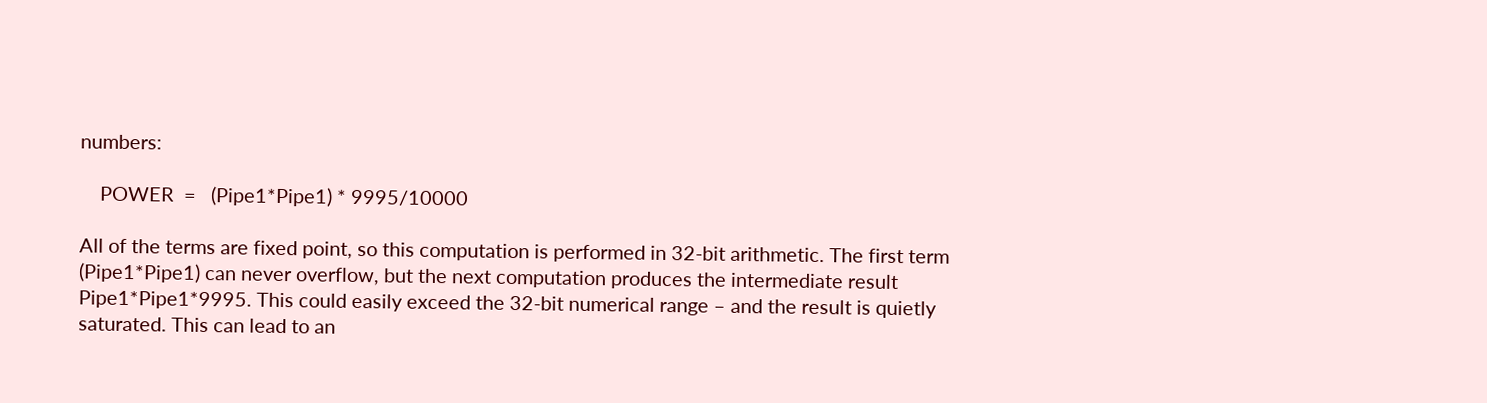numbers:

    POWER  =   (Pipe1*Pipe1) * 9995/10000

All of the terms are fixed point, so this computation is performed in 32-bit arithmetic. The first term (Pipe1*Pipe1) can never overflow, but the next computation produces the intermediate result Pipe1*Pipe1*9995. This could easily exceed the 32-bit numerical range – and the result is quietly saturated. This can lead to an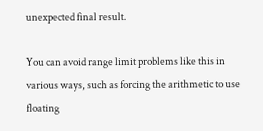unexpected final result.

You can avoid range limit problems like this in various ways, such as forcing the arithmetic to use floating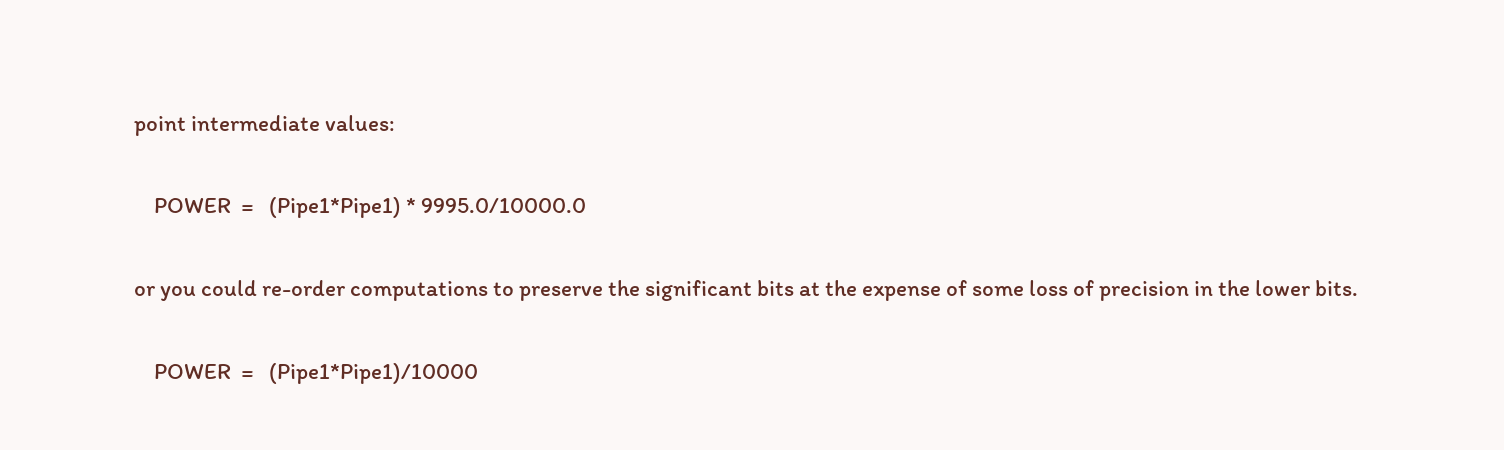point intermediate values:

    POWER  =   (Pipe1*Pipe1) * 9995.0/10000.0

or you could re-order computations to preserve the significant bits at the expense of some loss of precision in the lower bits.

    POWER  =   (Pipe1*Pipe1)/10000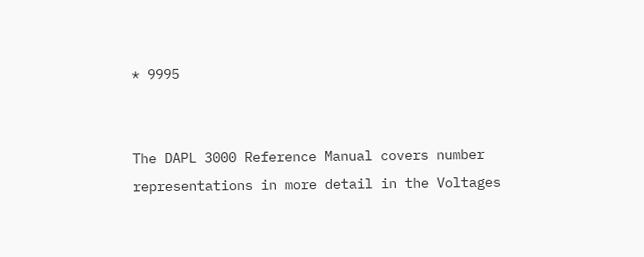* 9995


The DAPL 3000 Reference Manual covers number representations in more detail in the Voltages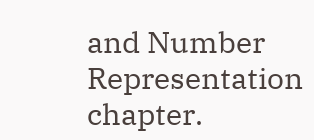and Number Representation chapter.